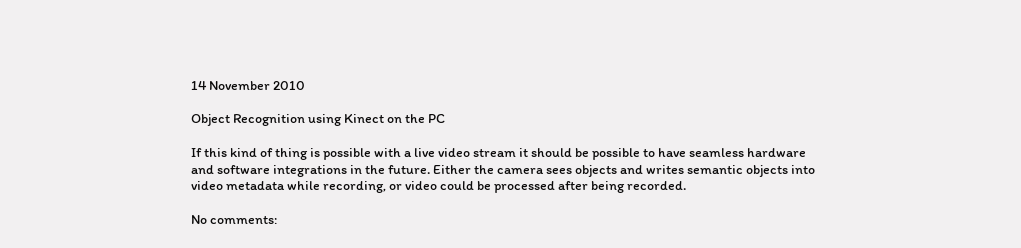14 November 2010

Object Recognition using Kinect on the PC

If this kind of thing is possible with a live video stream it should be possible to have seamless hardware and software integrations in the future. Either the camera sees objects and writes semantic objects into video metadata while recording, or video could be processed after being recorded.

No comments: